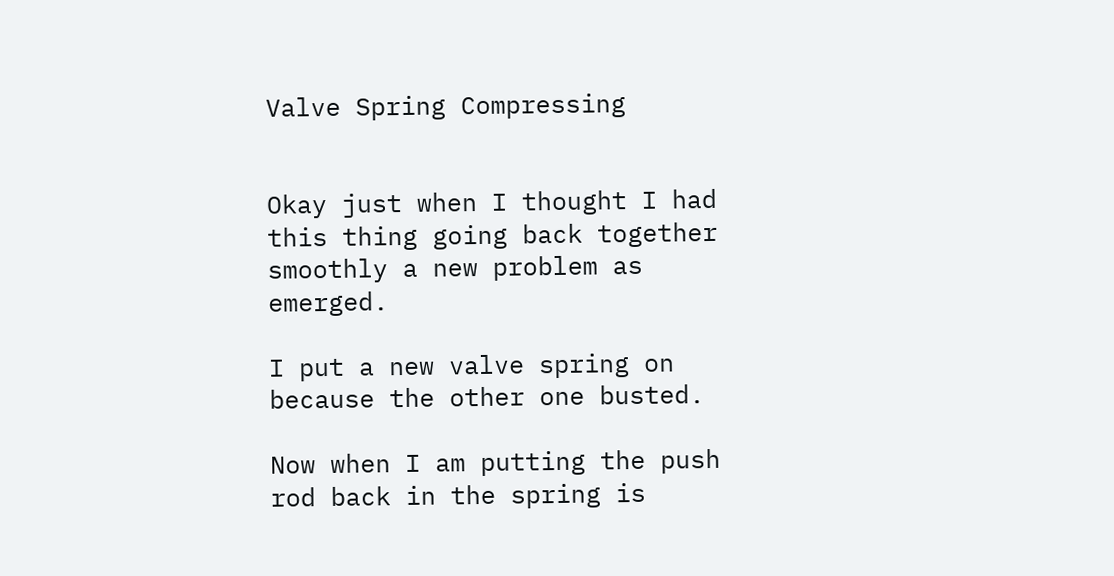Valve Spring Compressing


Okay just when I thought I had this thing going back together smoothly a new problem as emerged.

I put a new valve spring on because the other one busted.

Now when I am putting the push rod back in the spring is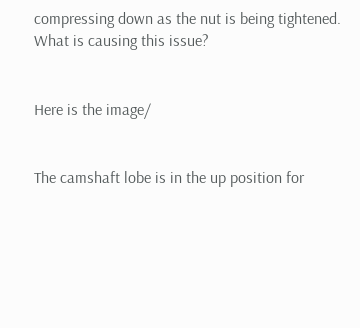compressing down as the nut is being tightened. What is causing this issue?


Here is the image/


The camshaft lobe is in the up position for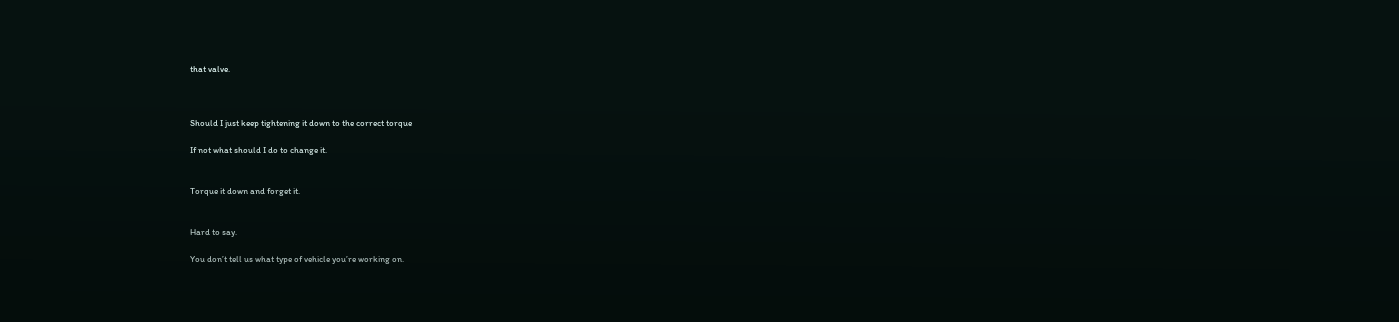that valve.



Should I just keep tightening it down to the correct torque

If not what should I do to change it.


Torque it down and forget it.


Hard to say.

You don’t tell us what type of vehicle you’re working on.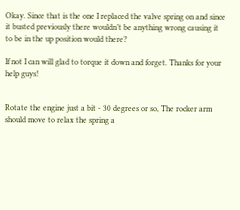Okay. Since that is the one I replaced the valve spring on and since it busted previously there wouldn’t be anything wrong causing it to be in the up position would there?

If not I can will glad to torque it down and forget. Thanks for your help guys!


Rotate the engine just a bit - 30 degrees or so, The rocker arm should move to relax the spring a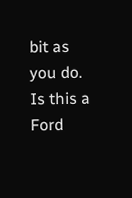bit as you do. Is this a Ford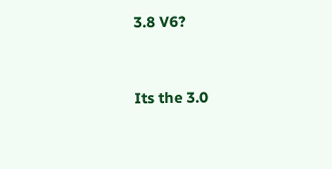3.8 V6?


Its the 3.0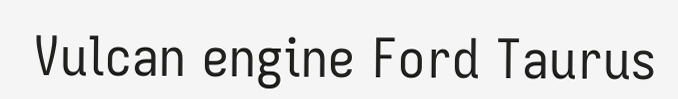Vulcan engine Ford Taurus